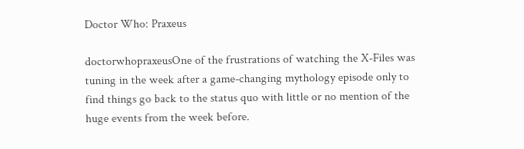Doctor Who: Praxeus

doctorwhopraxeusOne of the frustrations of watching the X-Files was tuning in the week after a game-changing mythology episode only to find things go back to the status quo with little or no mention of the huge events from the week before.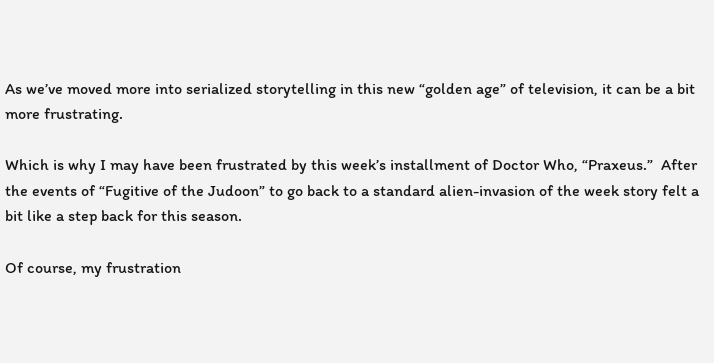As we’ve moved more into serialized storytelling in this new “golden age” of television, it can be a bit more frustrating.

Which is why I may have been frustrated by this week’s installment of Doctor Who, “Praxeus.”  After the events of “Fugitive of the Judoon” to go back to a standard alien-invasion of the week story felt a bit like a step back for this season.

Of course, my frustration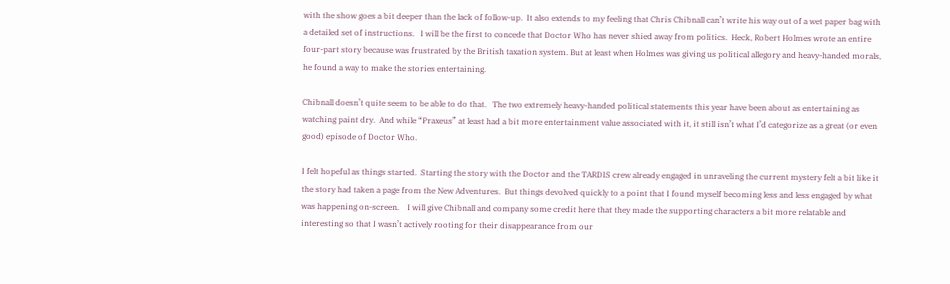with the show goes a bit deeper than the lack of follow-up.  It also extends to my feeling that Chris Chibnall can’t write his way out of a wet paper bag with a detailed set of instructions.   I will be the first to concede that Doctor Who has never shied away from politics.  Heck, Robert Holmes wrote an entire four-part story because was frustrated by the British taxation system. But at least when Holmes was giving us political allegory and heavy-handed morals, he found a way to make the stories entertaining.

Chibnall doesn’t quite seem to be able to do that.   The two extremely heavy-handed political statements this year have been about as entertaining as watching paint dry.  And while “Praxeus” at least had a bit more entertainment value associated with it, it still isn’t what I’d categorize as a great (or even good) episode of Doctor Who.

I felt hopeful as things started.  Starting the story with the Doctor and the TARDIS crew already engaged in unraveling the current mystery felt a bit like it the story had taken a page from the New Adventures.  But things devolved quickly to a point that I found myself becoming less and less engaged by what was happening on-screen.    I will give Chibnall and company some credit here that they made the supporting characters a bit more relatable and interesting so that I wasn’t actively rooting for their disappearance from our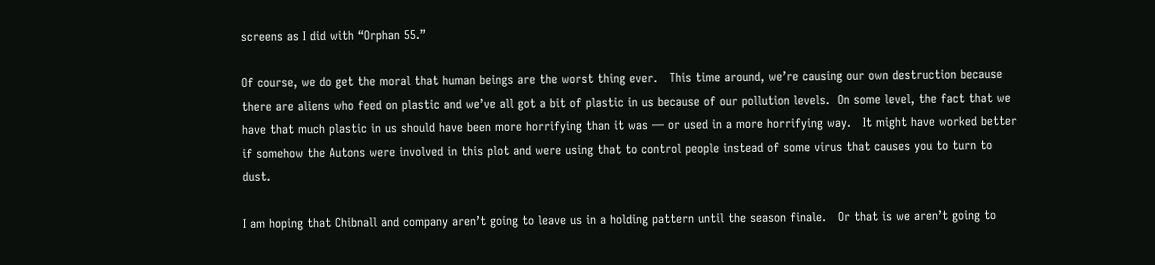screens as I did with “Orphan 55.”

Of course, we do get the moral that human beings are the worst thing ever.   This time around, we’re causing our own destruction because there are aliens who feed on plastic and we’ve all got a bit of plastic in us because of our pollution levels.  On some level, the fact that we have that much plastic in us should have been more horrifying than it was — or used in a more horrifying way.   It might have worked better if somehow the Autons were involved in this plot and were using that to control people instead of some virus that causes you to turn to dust.

I am hoping that Chibnall and company aren’t going to leave us in a holding pattern until the season finale.   Or that is we aren’t going to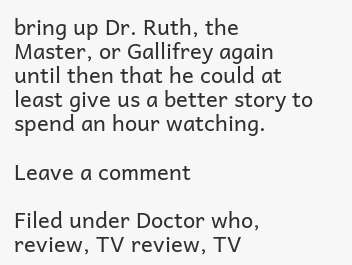bring up Dr. Ruth, the Master, or Gallifrey again until then that he could at least give us a better story to spend an hour watching.

Leave a comment

Filed under Doctor who, review, TV review, TV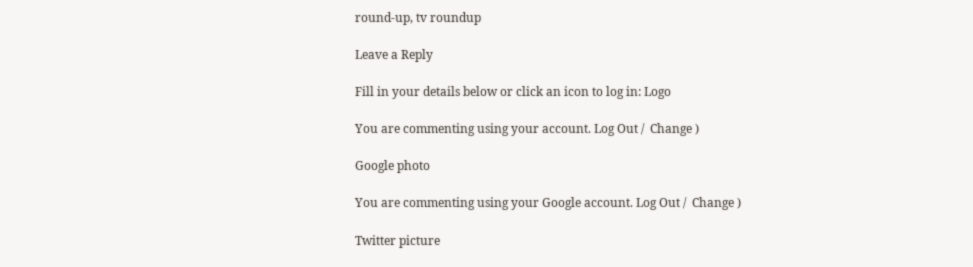round-up, tv roundup

Leave a Reply

Fill in your details below or click an icon to log in: Logo

You are commenting using your account. Log Out /  Change )

Google photo

You are commenting using your Google account. Log Out /  Change )

Twitter picture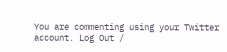You are commenting using your Twitter account. Log Out /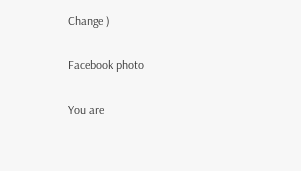Change )

Facebook photo

You are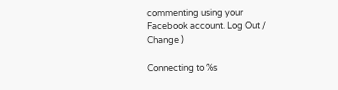commenting using your Facebook account. Log Out /  Change )

Connecting to %s